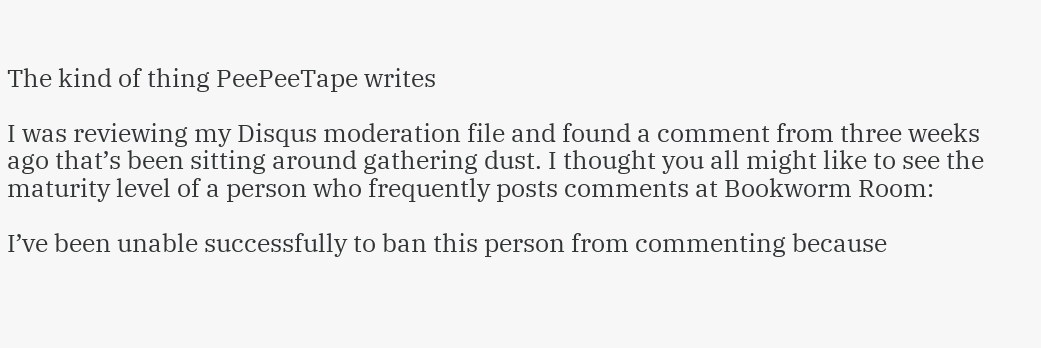The kind of thing PeePeeTape writes

I was reviewing my Disqus moderation file and found a comment from three weeks ago that’s been sitting around gathering dust. I thought you all might like to see the maturity level of a person who frequently posts comments at Bookworm Room:

I’ve been unable successfully to ban this person from commenting because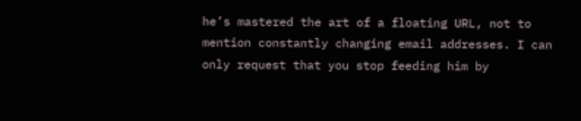he’s mastered the art of a floating URL, not to mention constantly changing email addresses. I can only request that you stop feeding him by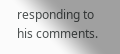responding to his comments.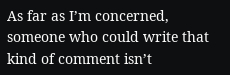As far as I’m concerned, someone who could write that kind of comment isn’t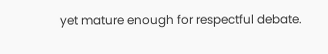yet mature enough for respectful debate.